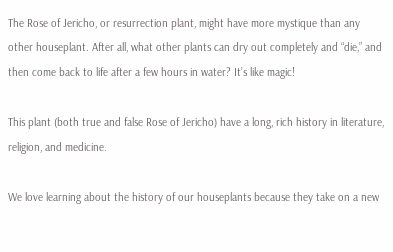The Rose of Jericho, or resurrection plant, might have more mystique than any other houseplant. After all, what other plants can dry out completely and “die,” and then come back to life after a few hours in water? It’s like magic!

This plant (both true and false Rose of Jericho) have a long, rich history in literature, religion, and medicine.

We love learning about the history of our houseplants because they take on a new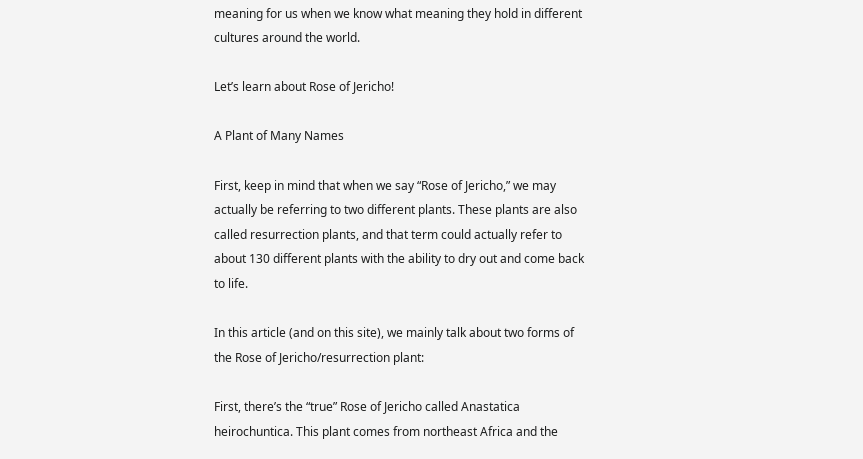meaning for us when we know what meaning they hold in different cultures around the world.

Let’s learn about Rose of Jericho!

A Plant of Many Names

First, keep in mind that when we say “Rose of Jericho,” we may actually be referring to two different plants. These plants are also called resurrection plants, and that term could actually refer to about 130 different plants with the ability to dry out and come back to life.

In this article (and on this site), we mainly talk about two forms of the Rose of Jericho/resurrection plant:

First, there’s the “true” Rose of Jericho called Anastatica heirochuntica. This plant comes from northeast Africa and the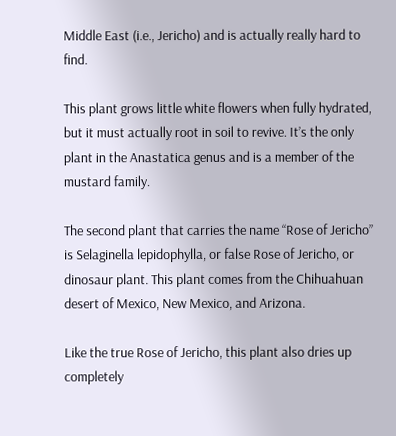Middle East (i.e., Jericho) and is actually really hard to find.

This plant grows little white flowers when fully hydrated, but it must actually root in soil to revive. It’s the only plant in the Anastatica genus and is a member of the mustard family.

The second plant that carries the name “Rose of Jericho” is Selaginella lepidophylla, or false Rose of Jericho, or dinosaur plant. This plant comes from the Chihuahuan desert of Mexico, New Mexico, and Arizona.

Like the true Rose of Jericho, this plant also dries up completely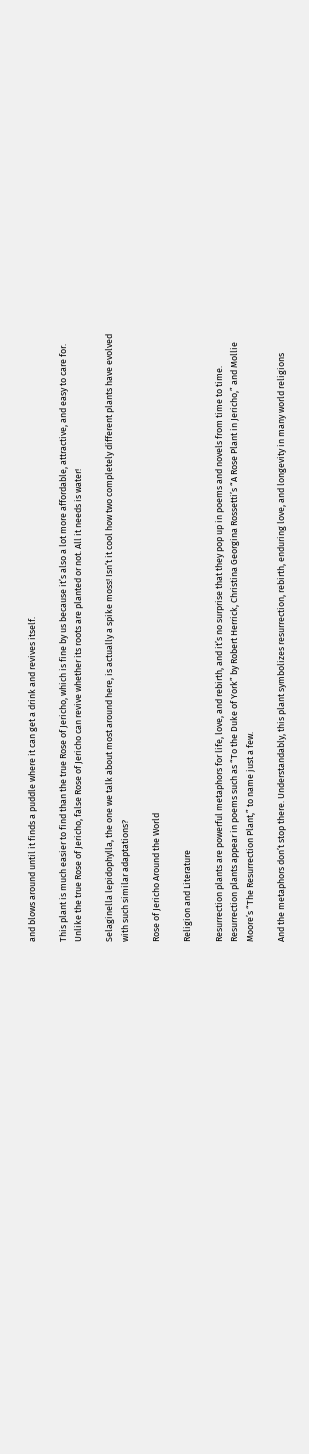and blows around until it finds a puddle where it can get a drink and revives itself.

This plant is much easier to find than the true Rose of Jericho, which is fine by us because it’s also a lot more affordable, attractive, and easy to care for. Unlike the true Rose of Jericho, false Rose of Jericho can revive whether its roots are planted or not. All it needs is water!

Selaginella lepidophylla, the one we talk about most around here, is actually a spike moss! Isn’t it cool how two completely different plants have evolved with such similar adaptations?

Rose of Jericho Around the World

Religion and Literature

Resurrection plants are powerful metaphors for life, love, and rebirth, and it’s no surprise that they pop up in poems and novels from time to time. Resurrection plants appear in poems such as “To the Duke of York” by Robert Herrick, Christina Georgina Rossetti’s “A Rose Plant in Jericho,” and Mollie Moore’s “The Resurrection Plant,” to name just a few.

And the metaphors don’t stop there. Understandably, this plant symbolizes resurrection, rebirth, enduring love, and longevity in many world religions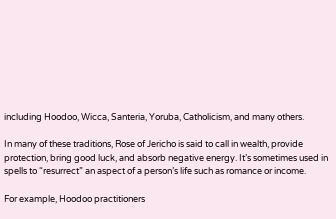including Hoodoo, Wicca, Santeria, Yoruba, Catholicism, and many others.

In many of these traditions, Rose of Jericho is said to call in wealth, provide protection, bring good luck, and absorb negative energy. It’s sometimes used in spells to “resurrect” an aspect of a person’s life such as romance or income.

For example, Hoodoo practitioners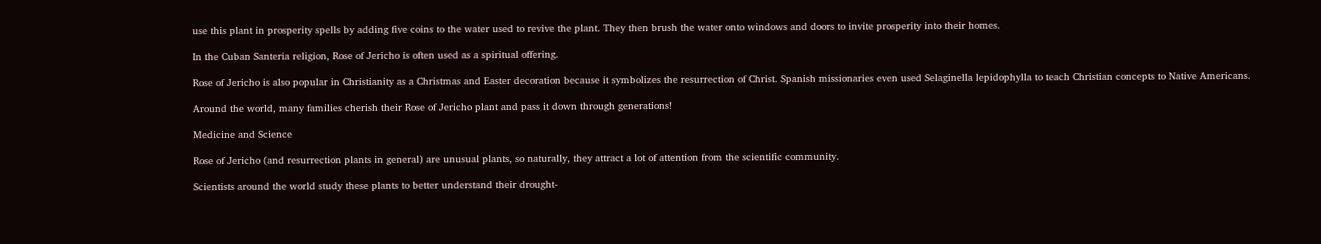use this plant in prosperity spells by adding five coins to the water used to revive the plant. They then brush the water onto windows and doors to invite prosperity into their homes.

In the Cuban Santeria religion, Rose of Jericho is often used as a spiritual offering.

Rose of Jericho is also popular in Christianity as a Christmas and Easter decoration because it symbolizes the resurrection of Christ. Spanish missionaries even used Selaginella lepidophylla to teach Christian concepts to Native Americans.

Around the world, many families cherish their Rose of Jericho plant and pass it down through generations!

Medicine and Science

Rose of Jericho (and resurrection plants in general) are unusual plants, so naturally, they attract a lot of attention from the scientific community.

Scientists around the world study these plants to better understand their drought-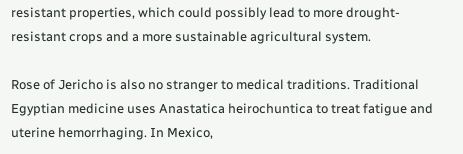resistant properties, which could possibly lead to more drought-resistant crops and a more sustainable agricultural system.

Rose of Jericho is also no stranger to medical traditions. Traditional Egyptian medicine uses Anastatica heirochuntica to treat fatigue and uterine hemorrhaging. In Mexico,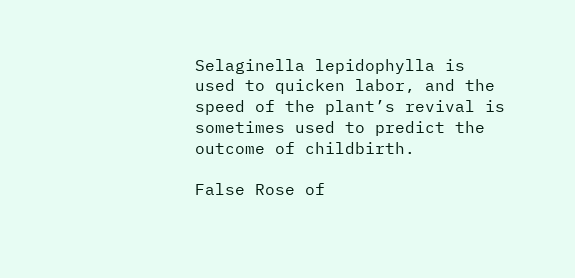Selaginella lepidophylla is used to quicken labor, and the speed of the plant’s revival is sometimes used to predict the outcome of childbirth.

False Rose of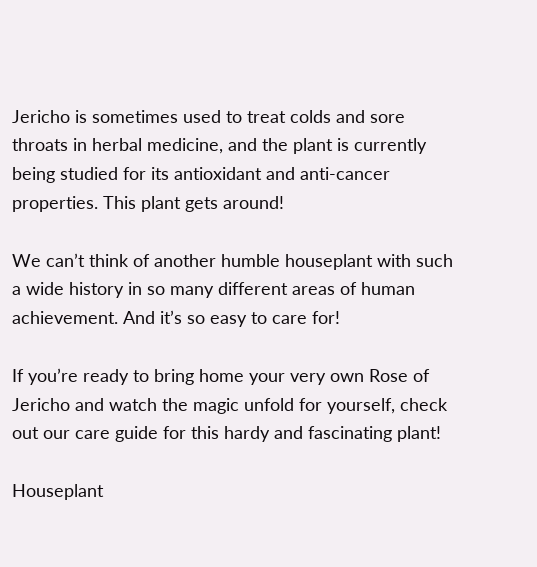Jericho is sometimes used to treat colds and sore throats in herbal medicine, and the plant is currently being studied for its antioxidant and anti-cancer properties. This plant gets around!

We can’t think of another humble houseplant with such a wide history in so many different areas of human achievement. And it’s so easy to care for!

If you’re ready to bring home your very own Rose of Jericho and watch the magic unfold for yourself, check out our care guide for this hardy and fascinating plant!

Houseplant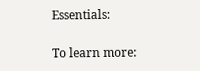Essentials:

To learn more: